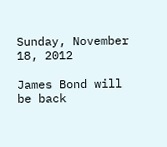Sunday, November 18, 2012

James Bond will be back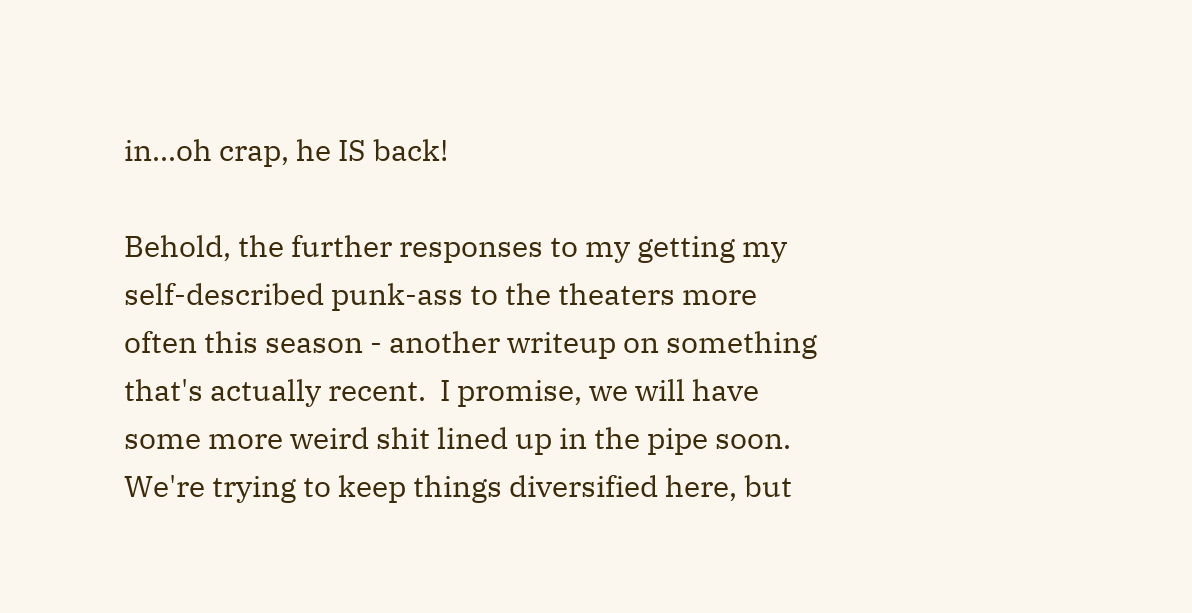in...oh crap, he IS back!

Behold, the further responses to my getting my self-described punk-ass to the theaters more often this season - another writeup on something that's actually recent.  I promise, we will have some more weird shit lined up in the pipe soon.  We're trying to keep things diversified here, but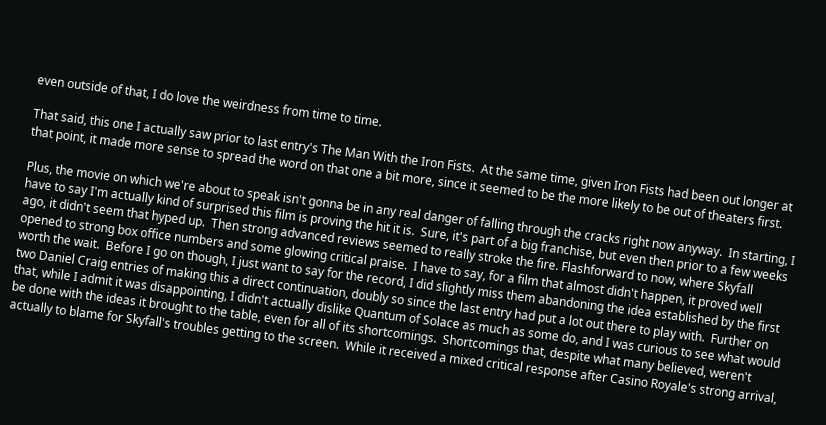even outside of that, I do love the weirdness from time to time.

That said, this one I actually saw prior to last entry's The Man With the Iron Fists.  At the same time, given Iron Fists had been out longer at that point, it made more sense to spread the word on that one a bit more, since it seemed to be the more likely to be out of theaters first.

Plus, the movie on which we're about to speak isn't gonna be in any real danger of falling through the cracks right now anyway.  In starting, I have to say I'm actually kind of surprised this film is proving the hit it is.  Sure, it's part of a big franchise, but even then prior to a few weeks ago, it didn't seem that hyped up.  Then strong advanced reviews seemed to really stroke the fire. Flashforward to now, where Skyfall opened to strong box office numbers and some glowing critical praise.  I have to say, for a film that almost didn't happen, it proved well worth the wait.  Before I go on though, I just want to say for the record, I did slightly miss them abandoning the idea established by the first two Daniel Craig entries of making this a direct continuation, doubly so since the last entry had put a lot out there to play with.  Further on that, while I admit it was disappointing, I didn't actually dislike Quantum of Solace as much as some do, and I was curious to see what would be done with the ideas it brought to the table, even for all of its shortcomings.  Shortcomings that, despite what many believed, weren't actually to blame for Skyfall's troubles getting to the screen.  While it received a mixed critical response after Casino Royale's strong arrival,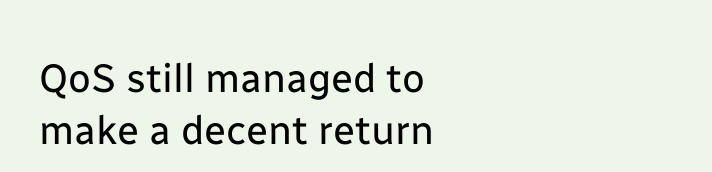QoS still managed to make a decent return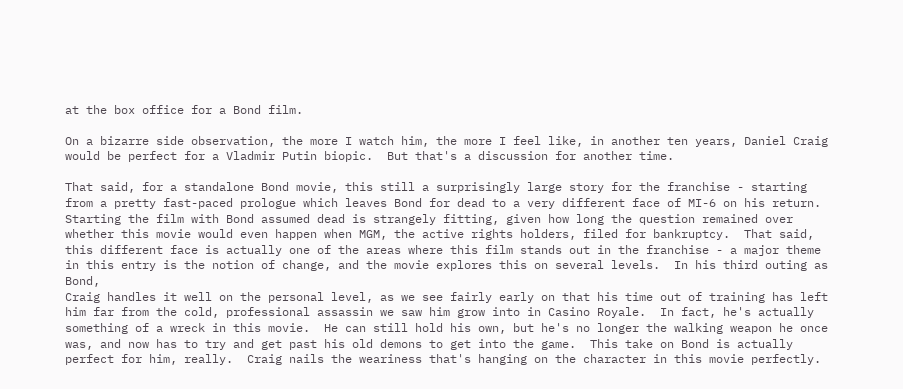at the box office for a Bond film.

On a bizarre side observation, the more I watch him, the more I feel like, in another ten years, Daniel Craig would be perfect for a Vladmir Putin biopic.  But that's a discussion for another time.

That said, for a standalone Bond movie, this still a surprisingly large story for the franchise - starting from a pretty fast-paced prologue which leaves Bond for dead to a very different face of MI-6 on his return.  Starting the film with Bond assumed dead is strangely fitting, given how long the question remained over whether this movie would even happen when MGM, the active rights holders, filed for bankruptcy.  That said, this different face is actually one of the areas where this film stands out in the franchise - a major theme in this entry is the notion of change, and the movie explores this on several levels.  In his third outing as Bond,
Craig handles it well on the personal level, as we see fairly early on that his time out of training has left him far from the cold, professional assassin we saw him grow into in Casino Royale.  In fact, he's actually something of a wreck in this movie.  He can still hold his own, but he's no longer the walking weapon he once was, and now has to try and get past his old demons to get into the game.  This take on Bond is actually perfect for him, really.  Craig nails the weariness that's hanging on the character in this movie perfectly.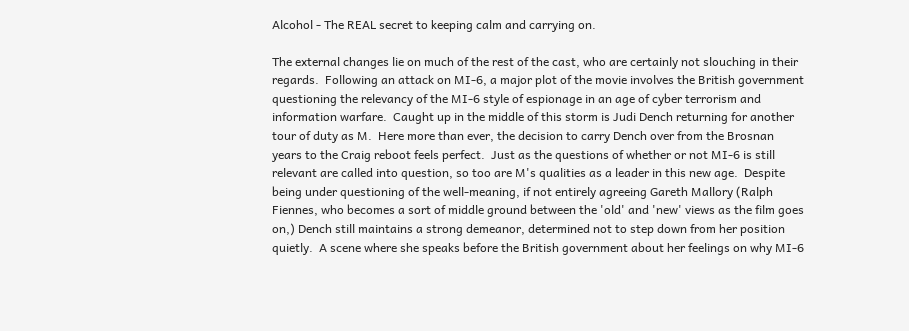Alcohol - The REAL secret to keeping calm and carrying on.

The external changes lie on much of the rest of the cast, who are certainly not slouching in their regards.  Following an attack on MI-6, a major plot of the movie involves the British government questioning the relevancy of the MI-6 style of espionage in an age of cyber terrorism and information warfare.  Caught up in the middle of this storm is Judi Dench returning for another tour of duty as M.  Here more than ever, the decision to carry Dench over from the Brosnan years to the Craig reboot feels perfect.  Just as the questions of whether or not MI-6 is still relevant are called into question, so too are M's qualities as a leader in this new age.  Despite being under questioning of the well-meaning, if not entirely agreeing Gareth Mallory (Ralph Fiennes, who becomes a sort of middle ground between the 'old' and 'new' views as the film goes on,) Dench still maintains a strong demeanor, determined not to step down from her position quietly.  A scene where she speaks before the British government about her feelings on why MI-6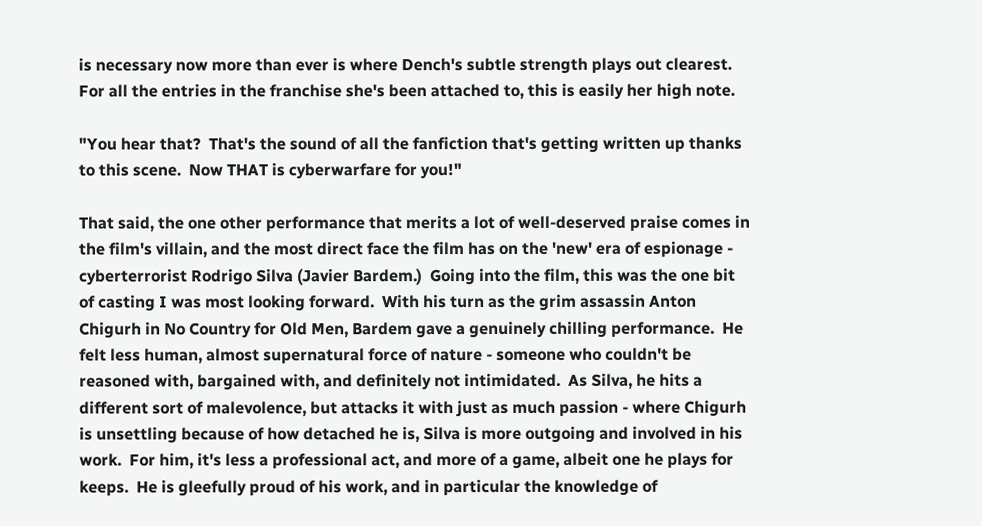is necessary now more than ever is where Dench's subtle strength plays out clearest.  For all the entries in the franchise she's been attached to, this is easily her high note.

"You hear that?  That's the sound of all the fanfiction that's getting written up thanks to this scene.  Now THAT is cyberwarfare for you!"

That said, the one other performance that merits a lot of well-deserved praise comes in the film's villain, and the most direct face the film has on the 'new' era of espionage - cyberterrorist Rodrigo Silva (Javier Bardem.)  Going into the film, this was the one bit of casting I was most looking forward.  With his turn as the grim assassin Anton Chigurh in No Country for Old Men, Bardem gave a genuinely chilling performance.  He felt less human, almost supernatural force of nature - someone who couldn't be reasoned with, bargained with, and definitely not intimidated.  As Silva, he hits a different sort of malevolence, but attacks it with just as much passion - where Chigurh is unsettling because of how detached he is, Silva is more outgoing and involved in his work.  For him, it's less a professional act, and more of a game, albeit one he plays for keeps.  He is gleefully proud of his work, and in particular the knowledge of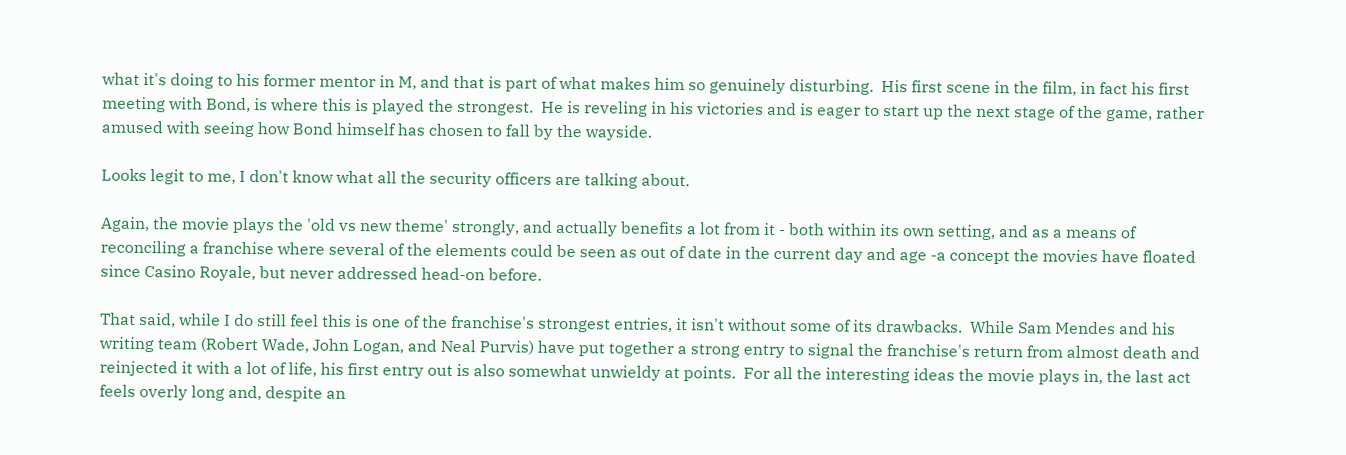what it's doing to his former mentor in M, and that is part of what makes him so genuinely disturbing.  His first scene in the film, in fact his first meeting with Bond, is where this is played the strongest.  He is reveling in his victories and is eager to start up the next stage of the game, rather amused with seeing how Bond himself has chosen to fall by the wayside.

Looks legit to me, I don't know what all the security officers are talking about.

Again, the movie plays the 'old vs new theme' strongly, and actually benefits a lot from it - both within its own setting, and as a means of reconciling a franchise where several of the elements could be seen as out of date in the current day and age -a concept the movies have floated since Casino Royale, but never addressed head-on before.

That said, while I do still feel this is one of the franchise's strongest entries, it isn't without some of its drawbacks.  While Sam Mendes and his writing team (Robert Wade, John Logan, and Neal Purvis) have put together a strong entry to signal the franchise's return from almost death and reinjected it with a lot of life, his first entry out is also somewhat unwieldy at points.  For all the interesting ideas the movie plays in, the last act feels overly long and, despite an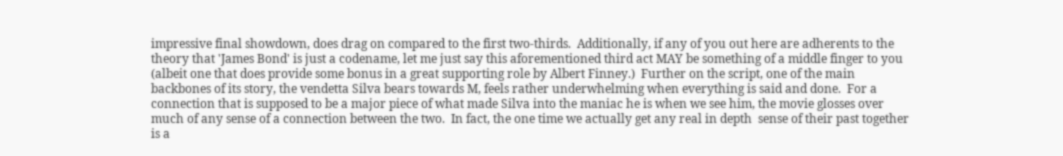impressive final showdown, does drag on compared to the first two-thirds.  Additionally, if any of you out here are adherents to the theory that 'James Bond' is just a codename, let me just say this aforementioned third act MAY be something of a middle finger to you (albeit one that does provide some bonus in a great supporting role by Albert Finney.)  Further on the script, one of the main backbones of its story, the vendetta Silva bears towards M, feels rather underwhelming when everything is said and done.  For a connection that is supposed to be a major piece of what made Silva into the maniac he is when we see him, the movie glosses over much of any sense of a connection between the two.  In fact, the one time we actually get any real in depth  sense of their past together is a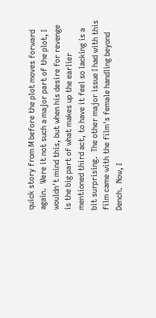quick story from M before the plot moves forward again.  Were it not such a major part of the plot, I wouldn't mind this, but when his desire for revenge is the big part of what makes up the earlier mentioned third act, to have it feel so lacking is a bit surprising.  The other major issue I had with this film came with the film's female handling beyond Dench.  Now, I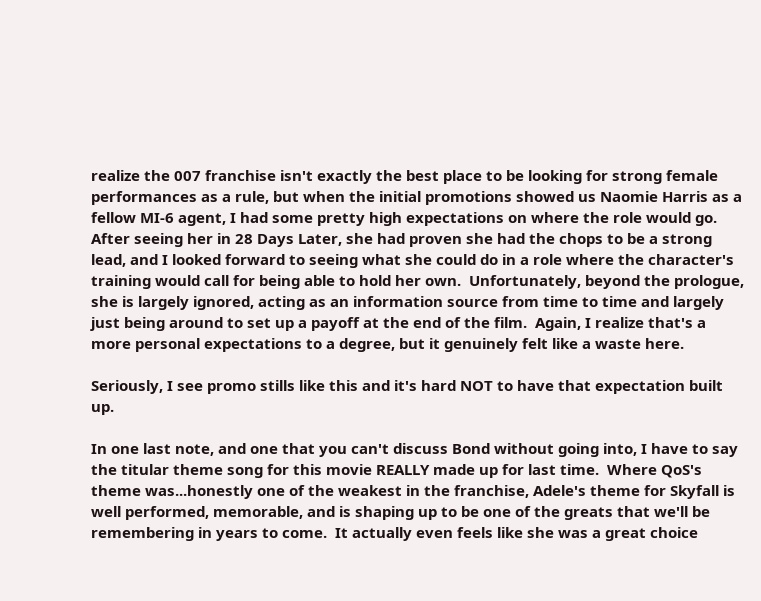realize the 007 franchise isn't exactly the best place to be looking for strong female performances as a rule, but when the initial promotions showed us Naomie Harris as a fellow MI-6 agent, I had some pretty high expectations on where the role would go.  After seeing her in 28 Days Later, she had proven she had the chops to be a strong lead, and I looked forward to seeing what she could do in a role where the character's training would call for being able to hold her own.  Unfortunately, beyond the prologue, she is largely ignored, acting as an information source from time to time and largely just being around to set up a payoff at the end of the film.  Again, I realize that's a more personal expectations to a degree, but it genuinely felt like a waste here.

Seriously, I see promo stills like this and it's hard NOT to have that expectation built up.

In one last note, and one that you can't discuss Bond without going into, I have to say the titular theme song for this movie REALLY made up for last time.  Where QoS's theme was...honestly one of the weakest in the franchise, Adele's theme for Skyfall is well performed, memorable, and is shaping up to be one of the greats that we'll be remembering in years to come.  It actually even feels like she was a great choice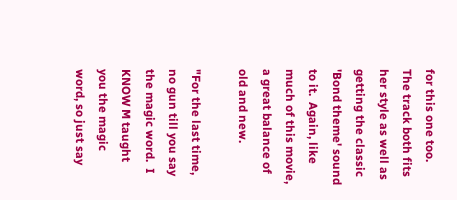for this one too.  The track both fits her style as well as getting the classic 'Bond theme' sound to it.  Again, like much of this movie, a great balance of old and new.

"For the last time, no gun till you say the magic word.  I KNOW M taught you the magic word, so just say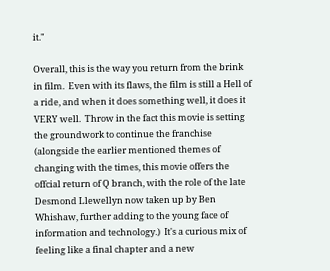it."

Overall, this is the way you return from the brink in film.  Even with its flaws, the film is still a Hell of a ride, and when it does something well, it does it VERY well.  Throw in the fact this movie is setting the groundwork to continue the franchise (alongside the earlier mentioned themes of changing with the times, this movie offers the offcial return of Q branch, with the role of the late Desmond Llewellyn now taken up by Ben Whishaw, further adding to the young face of information and technology.)  It's a curious mix of feeling like a final chapter and a new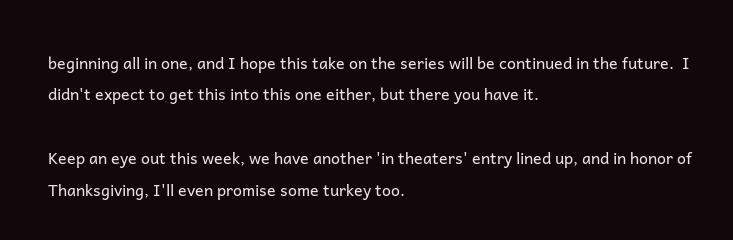beginning all in one, and I hope this take on the series will be continued in the future.  I didn't expect to get this into this one either, but there you have it.

Keep an eye out this week, we have another 'in theaters' entry lined up, and in honor of Thanksgiving, I'll even promise some turkey too.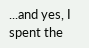...and yes, I spent the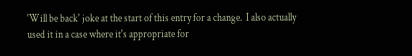'Will be back' joke at the start of this entry for a change.  I also actually used it in a case where it's appropriate for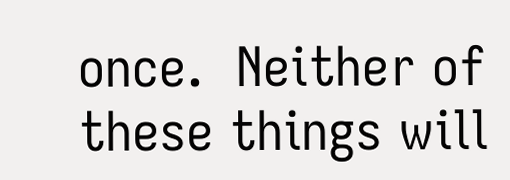once.  Neither of these things will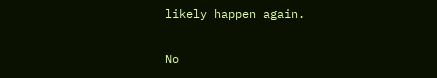likely happen again.

No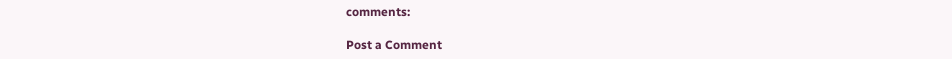comments:

Post a Comment